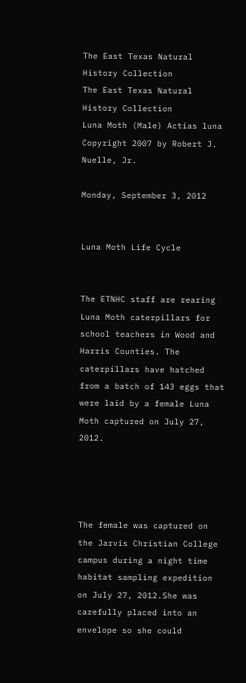The East Texas Natural History Collection
The East Texas Natural History Collection
Luna Moth (Male) Actias luna Copyright 2007 by Robert J. Nuelle, Jr.

Monday, September 3, 2012


Luna Moth Life Cycle


The ETNHC staff are rearing Luna Moth caterpillars for school teachers in Wood and Harris Counties. The caterpillars have hatched from a batch of 143 eggs that were laid by a female Luna Moth captured on July 27, 2012.




The female was captured on the Jarvis Christian College campus during a night time habitat sampling expedition on July 27, 2012.She was carefully placed into an envelope so she could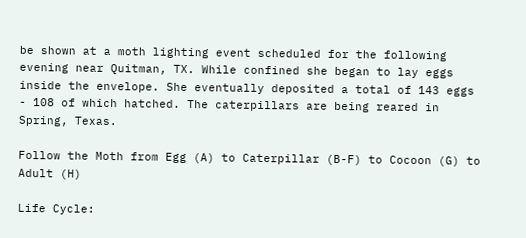be shown at a moth lighting event scheduled for the following evening near Quitman, TX. While confined she began to lay eggs inside the envelope. She eventually deposited a total of 143 eggs - 108 of which hatched. The caterpillars are being reared in Spring, Texas.

Follow the Moth from Egg (A) to Caterpillar (B-F) to Cocoon (G) to Adult (H)

Life Cycle: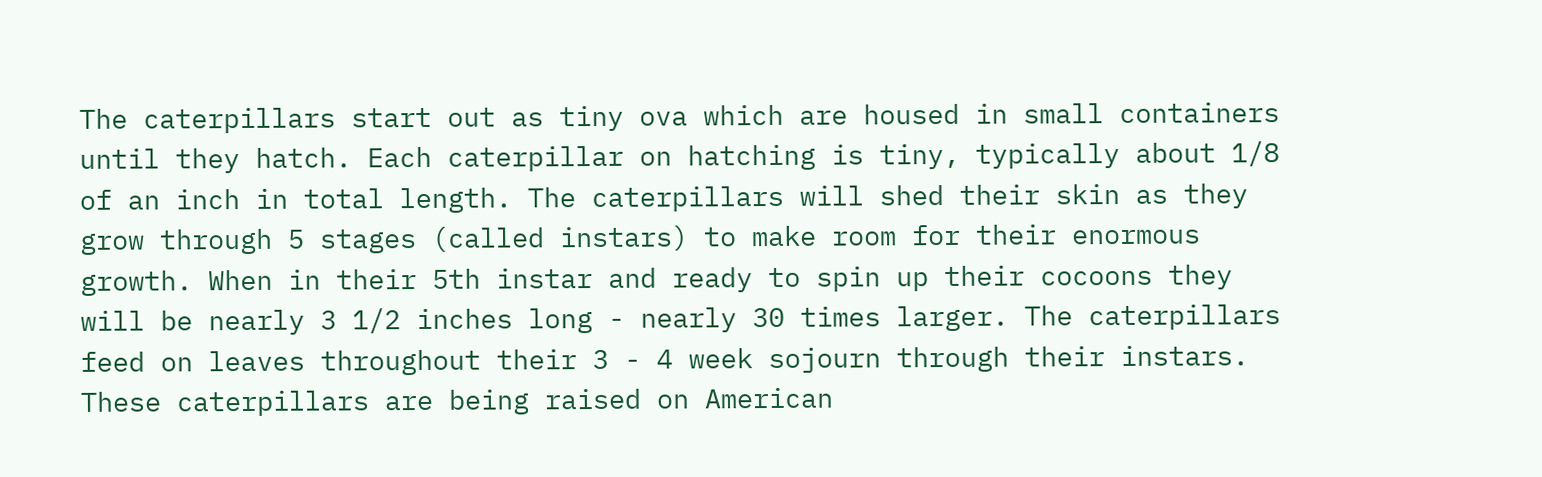The caterpillars start out as tiny ova which are housed in small containers until they hatch. Each caterpillar on hatching is tiny, typically about 1/8 of an inch in total length. The caterpillars will shed their skin as they grow through 5 stages (called instars) to make room for their enormous growth. When in their 5th instar and ready to spin up their cocoons they will be nearly 3 1/2 inches long - nearly 30 times larger. The caterpillars feed on leaves throughout their 3 - 4 week sojourn through their instars. These caterpillars are being raised on American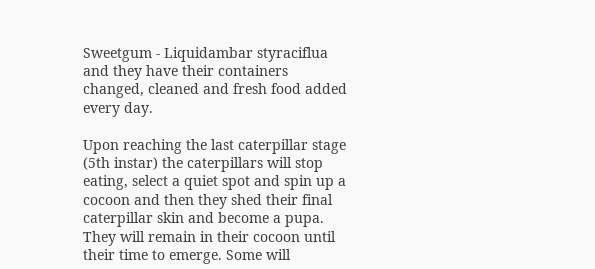Sweetgum - Liquidambar styraciflua and they have their containers changed, cleaned and fresh food added every day.

Upon reaching the last caterpillar stage (5th instar) the caterpillars will stop eating, select a quiet spot and spin up a cocoon and then they shed their final caterpillar skin and become a pupa. They will remain in their cocoon until their time to emerge. Some will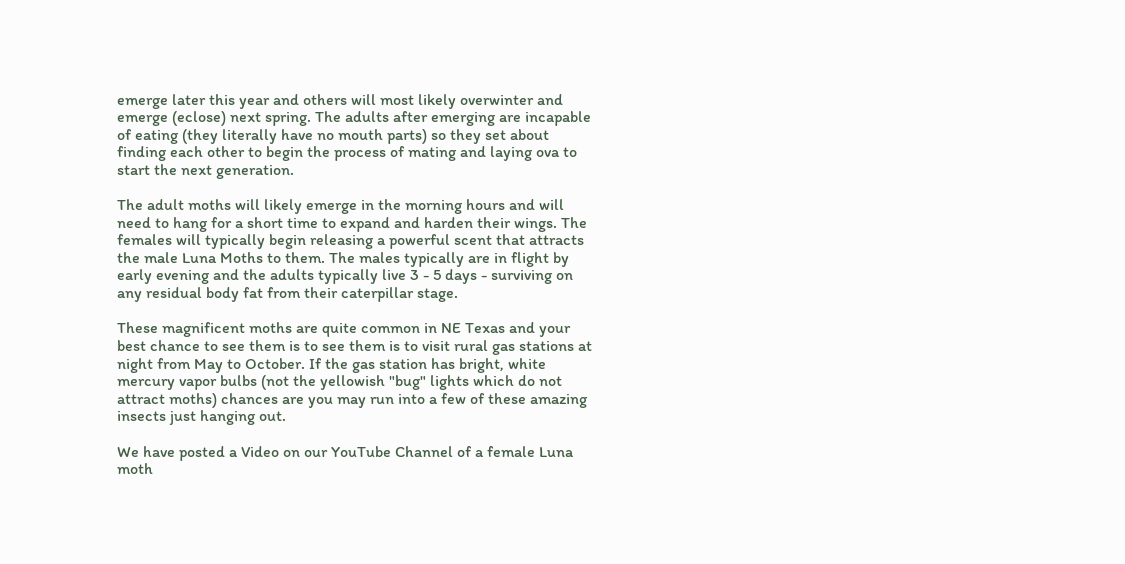emerge later this year and others will most likely overwinter and emerge (eclose) next spring. The adults after emerging are incapable of eating (they literally have no mouth parts) so they set about finding each other to begin the process of mating and laying ova to start the next generation.

The adult moths will likely emerge in the morning hours and will need to hang for a short time to expand and harden their wings. The females will typically begin releasing a powerful scent that attracts the male Luna Moths to them. The males typically are in flight by early evening and the adults typically live 3 - 5 days - surviving on any residual body fat from their caterpillar stage.

These magnificent moths are quite common in NE Texas and your best chance to see them is to see them is to visit rural gas stations at night from May to October. If the gas station has bright, white mercury vapor bulbs (not the yellowish "bug" lights which do not attract moths) chances are you may run into a few of these amazing insects just hanging out.

We have posted a Video on our YouTube Channel of a female Luna moth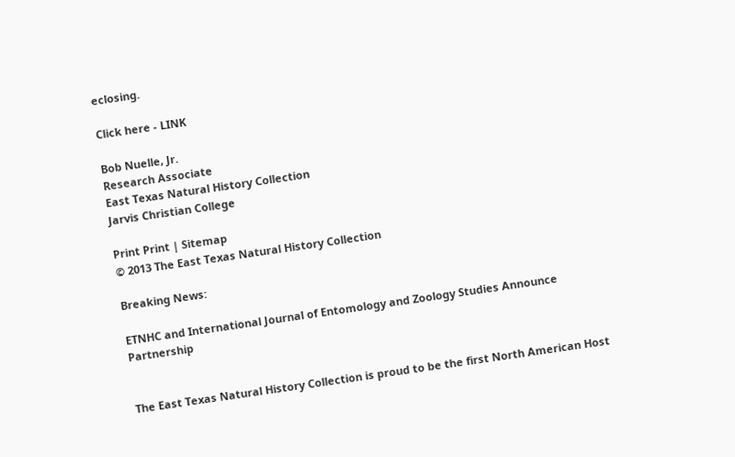eclosing.

Click here - LINK

Bob Nuelle, Jr.
Research Associate
East Texas Natural History Collection
Jarvis Christian College

Print Print | Sitemap
© 2013 The East Texas Natural History Collection

Breaking News:

ETNHC and International Journal of Entomology and Zoology Studies Announce Partnership


The East Texas Natural History Collection is proud to be the first North American Host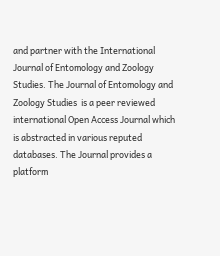and partner with the International Journal of Entomology and Zoology Studies. The Journal of Entomology and Zoology Studies  is a peer reviewed international Open Access Journal which is abstracted in various reputed databases. The Journal provides a platform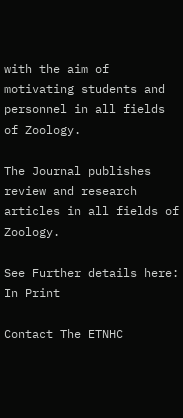with the aim of motivating students and personnel in all fields of Zoology.

The Journal publishes review and research articles in all fields of Zoology.

See Further details here:       In Print

Contact The ETNHC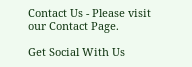Contact Us - Please visit our Contact Page.

Get Social With Us